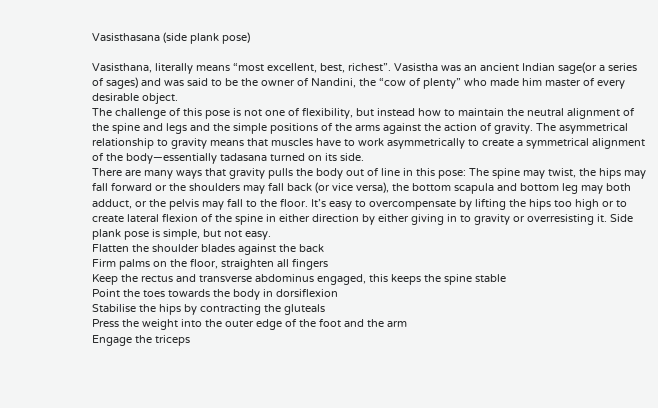Vasisthasana (side plank pose)

Vasisthana, literally means “most excellent, best, richest”. Vasistha was an ancient Indian sage(or a series of sages) and was said to be the owner of Nandini, the “cow of plenty” who made him master of every desirable object.
The challenge of this pose is not one of flexibility, but instead how to maintain the neutral alignment of the spine and legs and the simple positions of the arms against the action of gravity. The asymmetrical relationship to gravity means that muscles have to work asymmetrically to create a symmetrical alignment of the body—essentially tadasana turned on its side.
There are many ways that gravity pulls the body out of line in this pose: The spine may twist, the hips may fall forward or the shoulders may fall back (or vice versa), the bottom scapula and bottom leg may both adduct, or the pelvis may fall to the floor. It’s easy to overcompensate by lifting the hips too high or to create lateral flexion of the spine in either direction by either giving in to gravity or overresisting it. Side plank pose is simple, but not easy.
Flatten the shoulder blades against the back
Firm palms on the floor, straighten all fingers
Keep the rectus and transverse abdominus engaged, this keeps the spine stable
Point the toes towards the body in dorsiflexion
Stabilise the hips by contracting the gluteals
Press the weight into the outer edge of the foot and the arm
Engage the triceps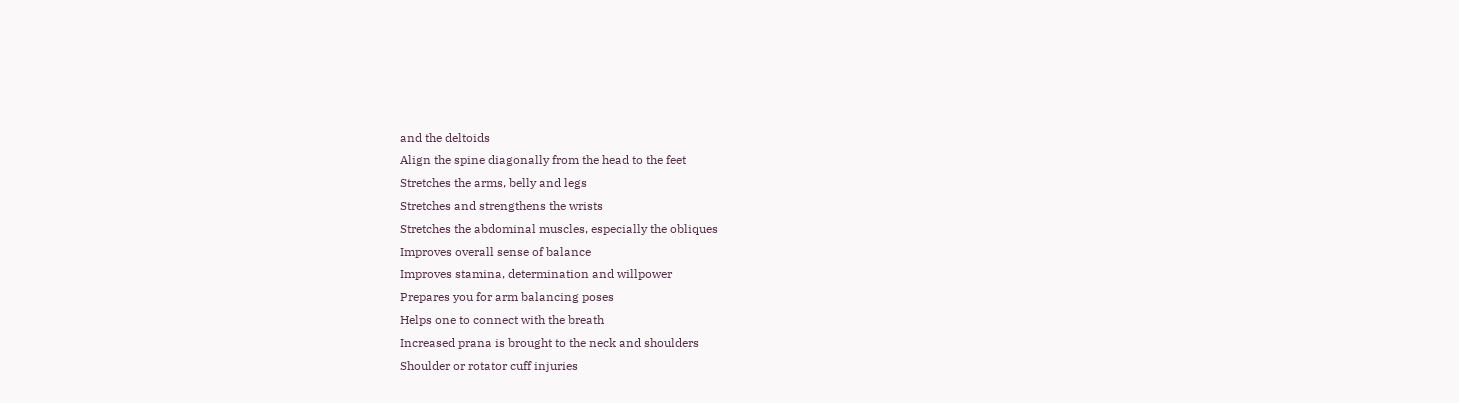and the deltoids
Align the spine diagonally from the head to the feet
Stretches the arms, belly and legs
Stretches and strengthens the wrists
Stretches the abdominal muscles, especially the obliques
Improves overall sense of balance
Improves stamina, determination and willpower
Prepares you for arm balancing poses
Helps one to connect with the breath
Increased prana is brought to the neck and shoulders
Shoulder or rotator cuff injuries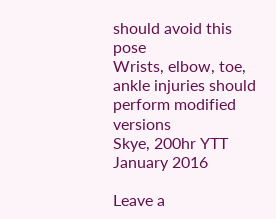should avoid this pose
Wrists, elbow, toe, ankle injuries should perform modified versions
Skye, 200hr YTT January 2016

Leave a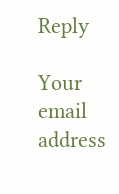Reply

Your email address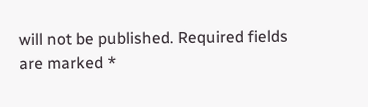will not be published. Required fields are marked *